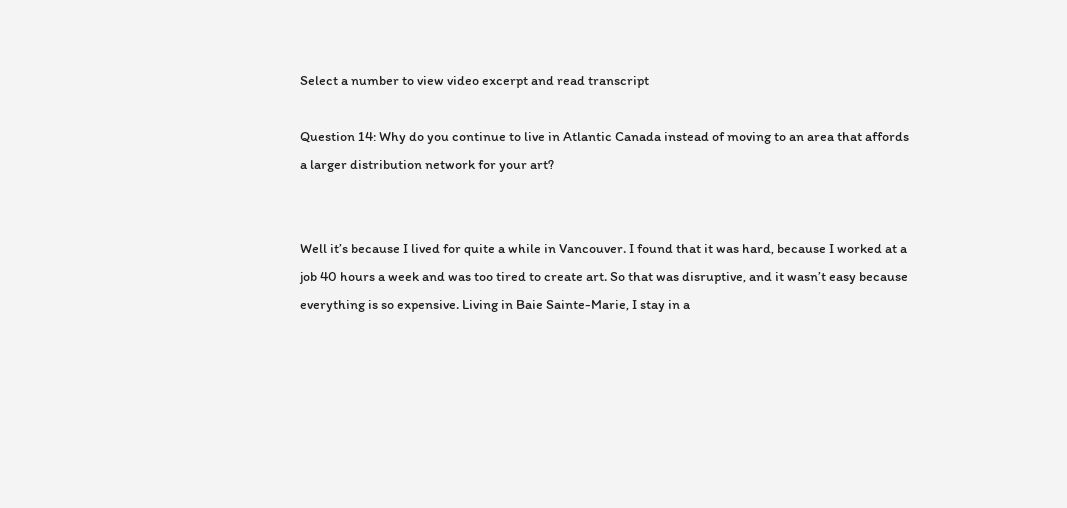Select a number to view video excerpt and read transcript

Question 14: Why do you continue to live in Atlantic Canada instead of moving to an area that affords a larger distribution network for your art?


Well it’s because I lived for quite a while in Vancouver. I found that it was hard, because I worked at a job 40 hours a week and was too tired to create art. So that was disruptive, and it wasn’t easy because everything is so expensive. Living in Baie Sainte-Marie, I stay in a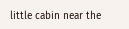little cabin near the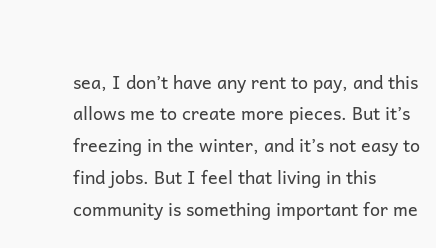sea, I don’t have any rent to pay, and this allows me to create more pieces. But it’s freezing in the winter, and it’s not easy to find jobs. But I feel that living in this community is something important for me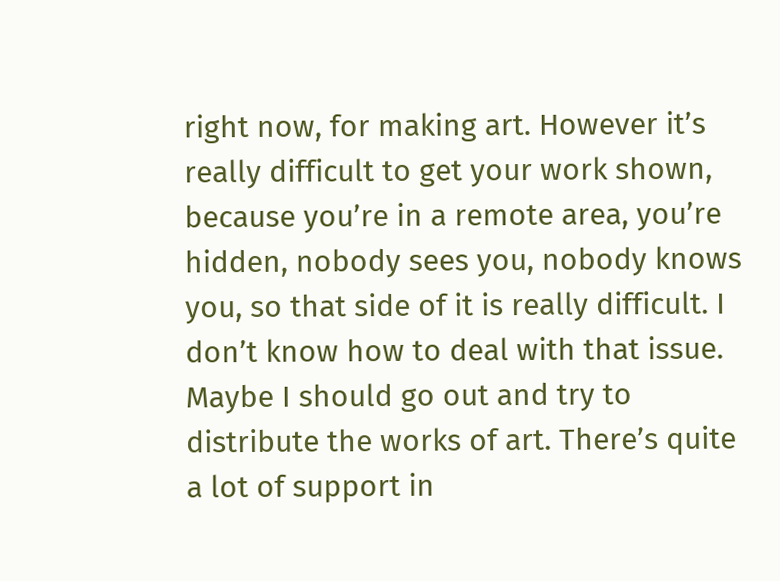right now, for making art. However it’s really difficult to get your work shown, because you’re in a remote area, you’re hidden, nobody sees you, nobody knows you, so that side of it is really difficult. I don’t know how to deal with that issue. Maybe I should go out and try to distribute the works of art. There’s quite a lot of support in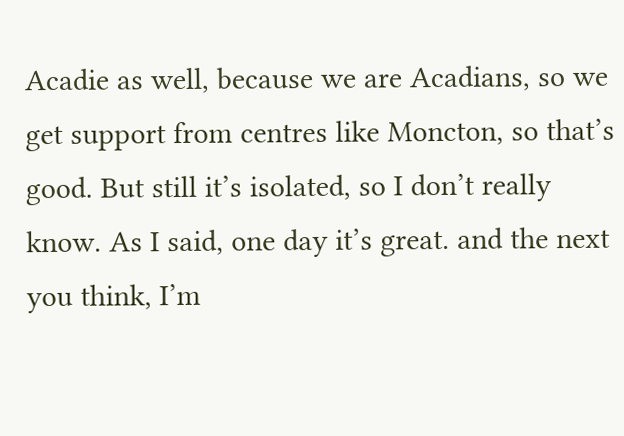Acadie as well, because we are Acadians, so we get support from centres like Moncton, so that’s good. But still it’s isolated, so I don’t really know. As I said, one day it’s great. and the next you think, I’m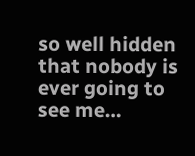so well hidden that nobody is ever going to see me…